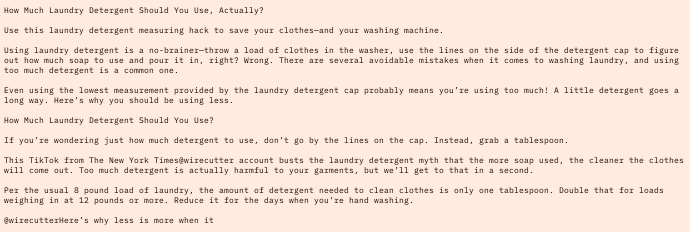How Much Laundry Detergent Should You Use, Actually?

Use this laundry detergent measuring hack to save your clothes—and your washing machine.

Using laundry detergent is a no-brainer—throw a load of clothes in the washer, use the lines on the side of the detergent cap to figure out how much soap to use and pour it in, right? Wrong. There are several avoidable mistakes when it comes to washing laundry, and using too much detergent is a common one.

Even using the lowest measurement provided by the laundry detergent cap probably means you’re using too much! A little detergent goes a long way. Here’s why you should be using less.

How Much Laundry Detergent Should You Use?

If you’re wondering just how much detergent to use, don’t go by the lines on the cap. Instead, grab a tablespoon.

This TikTok from The New York Times@wirecutter account busts the laundry detergent myth that the more soap used, the cleaner the clothes will come out. Too much detergent is actually harmful to your garments, but we’ll get to that in a second.

Per the usual 8 pound load of laundry, the amount of detergent needed to clean clothes is only one tablespoon. Double that for loads weighing in at 12 pounds or more. Reduce it for the days when you’re hand washing.

@wirecutterHere’s why less is more when it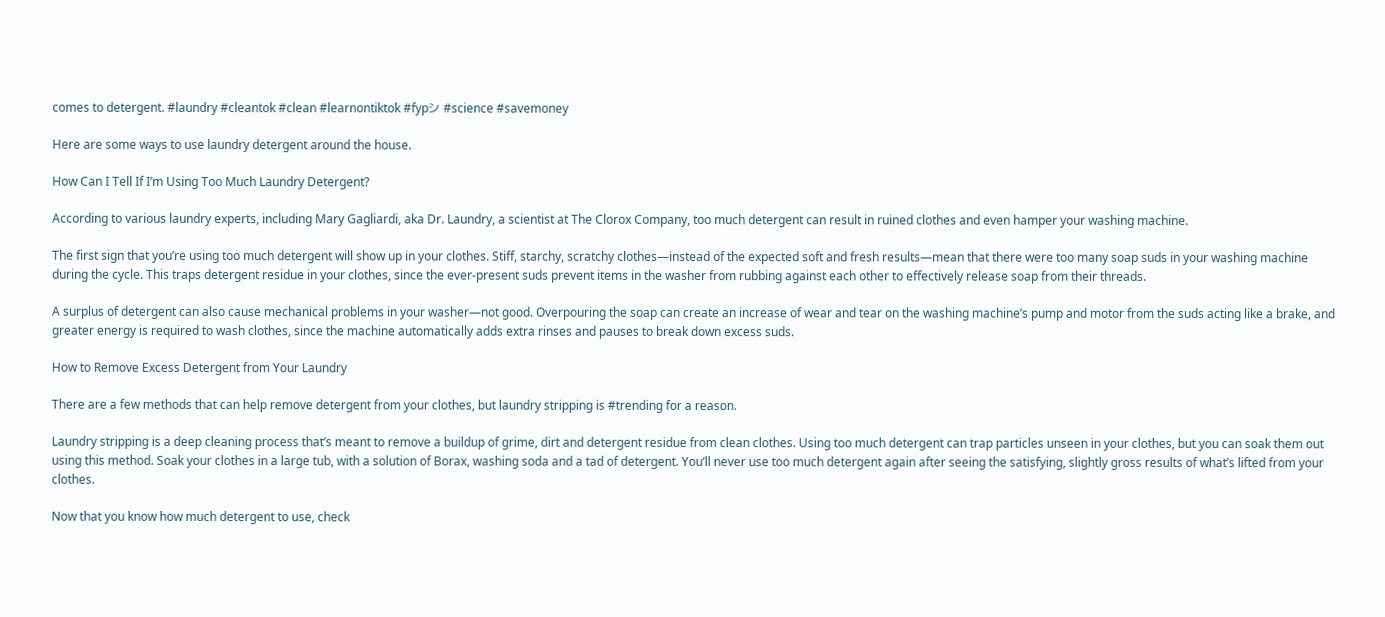comes to detergent. #laundry #cleantok #clean #learnontiktok #fypシ #science #savemoney

Here are some ways to use laundry detergent around the house.

How Can I Tell If I’m Using Too Much Laundry Detergent?

According to various laundry experts, including Mary Gagliardi, aka Dr. Laundry, a scientist at The Clorox Company, too much detergent can result in ruined clothes and even hamper your washing machine.

The first sign that you’re using too much detergent will show up in your clothes. Stiff, starchy, scratchy clothes—instead of the expected soft and fresh results—mean that there were too many soap suds in your washing machine during the cycle. This traps detergent residue in your clothes, since the ever-present suds prevent items in the washer from rubbing against each other to effectively release soap from their threads.

A surplus of detergent can also cause mechanical problems in your washer—not good. Overpouring the soap can create an increase of wear and tear on the washing machine’s pump and motor from the suds acting like a brake, and greater energy is required to wash clothes, since the machine automatically adds extra rinses and pauses to break down excess suds.

How to Remove Excess Detergent from Your Laundry

There are a few methods that can help remove detergent from your clothes, but laundry stripping is #trending for a reason.

Laundry stripping is a deep cleaning process that’s meant to remove a buildup of grime, dirt and detergent residue from clean clothes. Using too much detergent can trap particles unseen in your clothes, but you can soak them out using this method. Soak your clothes in a large tub, with a solution of Borax, washing soda and a tad of detergent. You’ll never use too much detergent again after seeing the satisfying, slightly gross results of what’s lifted from your clothes.

Now that you know how much detergent to use, check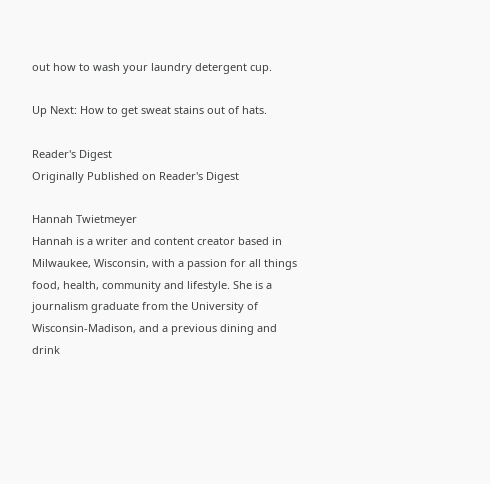out how to wash your laundry detergent cup.

Up Next: How to get sweat stains out of hats.

Reader's Digest
Originally Published on Reader's Digest

Hannah Twietmeyer
Hannah is a writer and content creator based in Milwaukee, Wisconsin, with a passion for all things food, health, community and lifestyle. She is a journalism graduate from the University of Wisconsin-Madison, and a previous dining and drink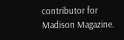contributor for Madison Magazine.